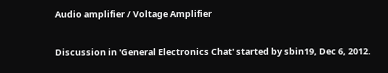Audio amplifier / Voltage Amplifier

Discussion in 'General Electronics Chat' started by sbin19, Dec 6, 2012.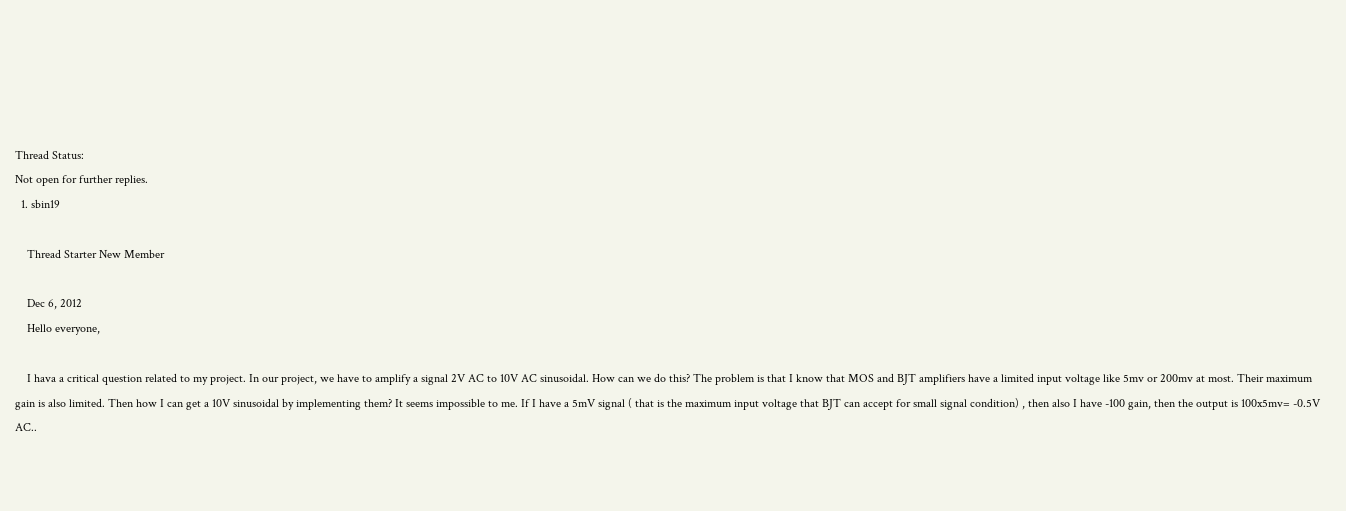Thread Status:
Not open for further replies.
  1. sbin19

    Thread Starter New Member

    Dec 6, 2012
    Hello everyone,

    I hava a critical question related to my project. In our project, we have to amplify a signal 2V AC to 10V AC sinusoidal. How can we do this? The problem is that I know that MOS and BJT amplifiers have a limited input voltage like 5mv or 200mv at most. Their maximum gain is also limited. Then how I can get a 10V sinusoidal by implementing them? It seems impossible to me. If I have a 5mV signal ( that is the maximum input voltage that BJT can accept for small signal condition) , then also I have -100 gain, then the output is 100x5mv= -0.5V AC..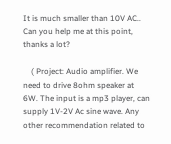It is much smaller than 10V AC.. Can you help me at this point, thanks a lot?

    ( Project: Audio amplifier. We need to drive 8ohm speaker at 6W. The input is a mp3 player, can supply 1V-2V Ac sine wave. Any other recommendation related to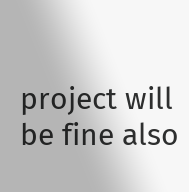project will be fine also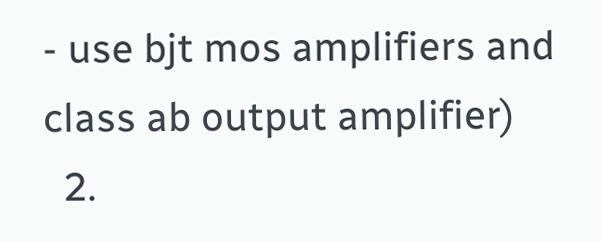- use bjt mos amplifiers and class ab output amplifier)
  2.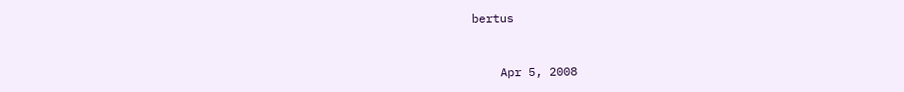bertus


    Apr 5, 2008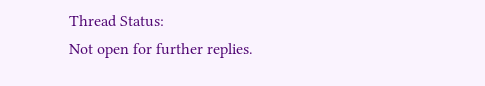Thread Status:
Not open for further replies.